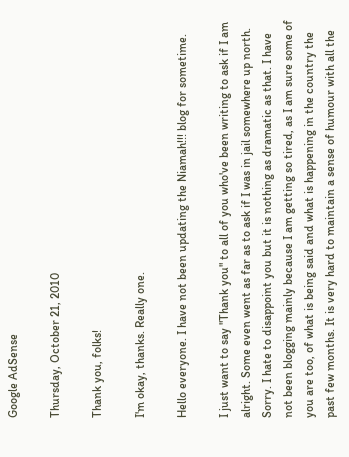Google AdSense

Thursday, October 21, 2010

Thank you, folks!

I'm okay, thanks. Really one.

Hello everyone. I have not been updating the Niamah!!! blog for sometime.

I just want to say "Thank you" to all of you who've been writing to ask if I am alright. Some even went as far as to ask if I was in jail somewhere up north. Sorry. I hate to disappoint you but it is nothing as dramatic as that. I have not been blogging mainly because I am getting so tired, as I am sure some of you are too, of what is being said and what is happening in the country the past few months. It is very hard to maintain a sense of humour with all the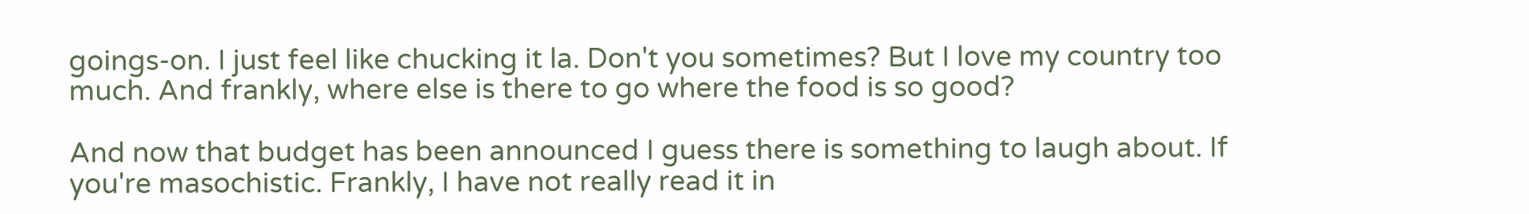goings-on. I just feel like chucking it la. Don't you sometimes? But I love my country too much. And frankly, where else is there to go where the food is so good?

And now that budget has been announced I guess there is something to laugh about. If you're masochistic. Frankly, I have not really read it in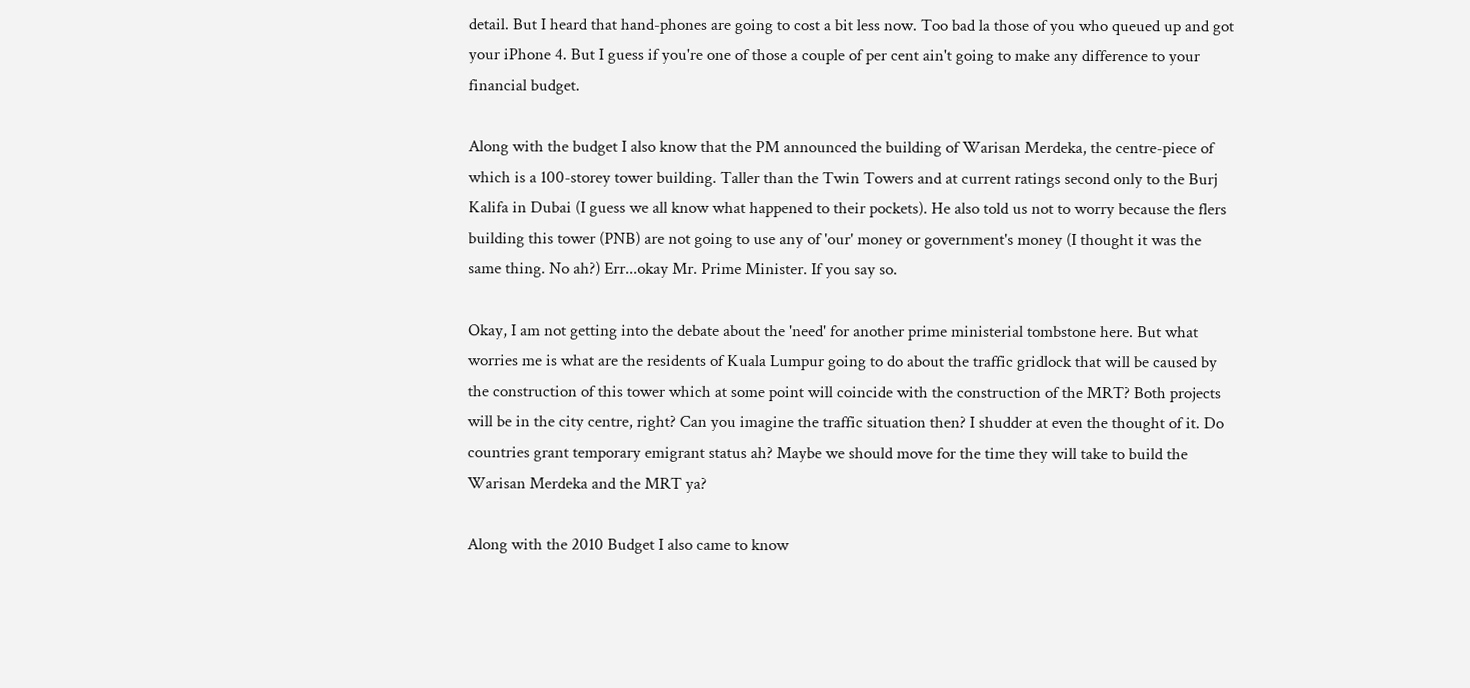detail. But I heard that hand-phones are going to cost a bit less now. Too bad la those of you who queued up and got your iPhone 4. But I guess if you're one of those a couple of per cent ain't going to make any difference to your financial budget.

Along with the budget I also know that the PM announced the building of Warisan Merdeka, the centre-piece of which is a 100-storey tower building. Taller than the Twin Towers and at current ratings second only to the Burj Kalifa in Dubai (I guess we all know what happened to their pockets). He also told us not to worry because the flers building this tower (PNB) are not going to use any of 'our' money or government's money (I thought it was the same thing. No ah?) Err...okay Mr. Prime Minister. If you say so.

Okay, I am not getting into the debate about the 'need' for another prime ministerial tombstone here. But what worries me is what are the residents of Kuala Lumpur going to do about the traffic gridlock that will be caused by the construction of this tower which at some point will coincide with the construction of the MRT? Both projects will be in the city centre, right? Can you imagine the traffic situation then? I shudder at even the thought of it. Do countries grant temporary emigrant status ah? Maybe we should move for the time they will take to build the Warisan Merdeka and the MRT ya?

Along with the 2010 Budget I also came to know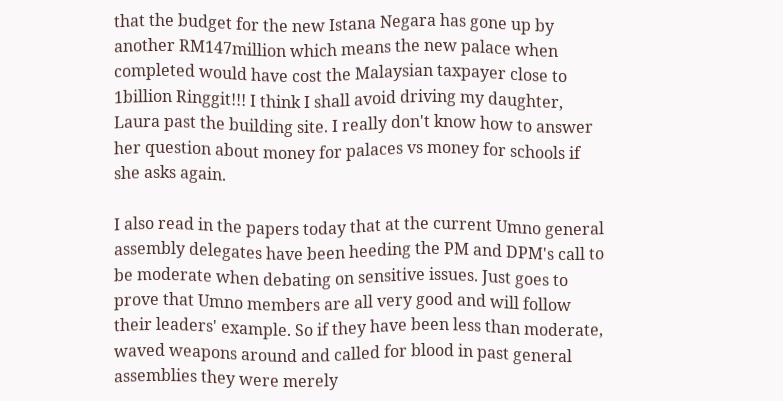that the budget for the new Istana Negara has gone up by another RM147million which means the new palace when completed would have cost the Malaysian taxpayer close to 1billion Ringgit!!! I think I shall avoid driving my daughter, Laura past the building site. I really don't know how to answer her question about money for palaces vs money for schools if she asks again.

I also read in the papers today that at the current Umno general assembly delegates have been heeding the PM and DPM's call to be moderate when debating on sensitive issues. Just goes to prove that Umno members are all very good and will follow their leaders' example. So if they have been less than moderate, waved weapons around and called for blood in past general assemblies they were merely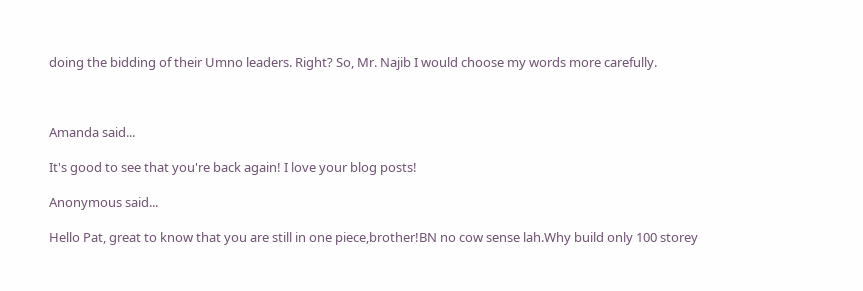doing the bidding of their Umno leaders. Right? So, Mr. Najib I would choose my words more carefully.



Amanda said...

It's good to see that you're back again! I love your blog posts!

Anonymous said...

Hello Pat, great to know that you are still in one piece,brother!BN no cow sense lah.Why build only 100 storey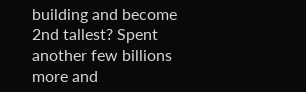building and become 2nd tallest? Spent another few billions more and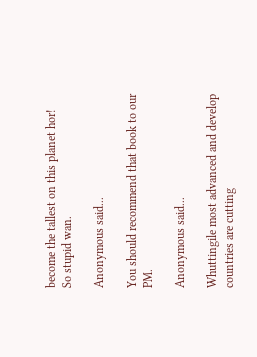become the tallest on this planet hor!
So stupid wan.

Anonymous said...

You should recommend that book to our PM.

Anonymous said...

Whuttingile most advanced and develop countries are cutting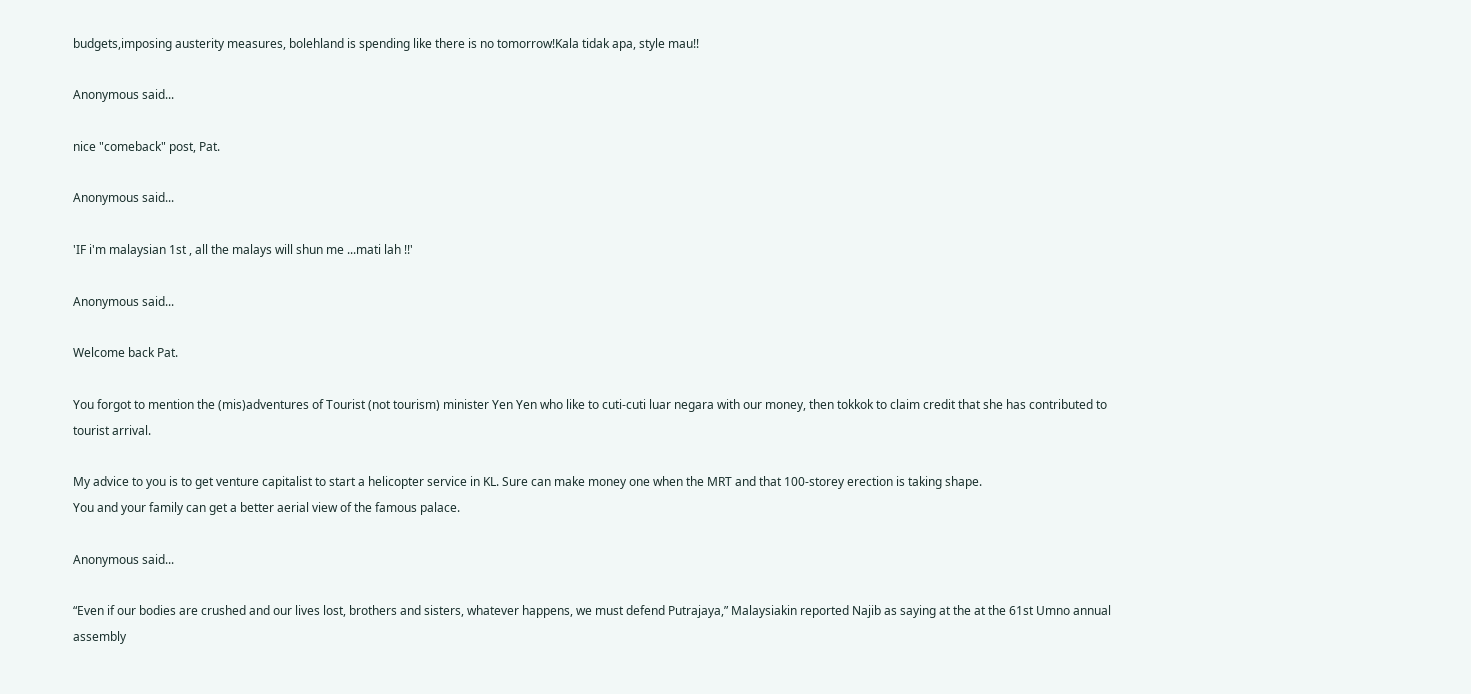budgets,imposing austerity measures, bolehland is spending like there is no tomorrow!Kala tidak apa, style mau!!

Anonymous said...

nice "comeback" post, Pat.

Anonymous said...

'IF i'm malaysian 1st , all the malays will shun me ...mati lah !!'

Anonymous said...

Welcome back Pat.

You forgot to mention the (mis)adventures of Tourist (not tourism) minister Yen Yen who like to cuti-cuti luar negara with our money, then tokkok to claim credit that she has contributed to tourist arrival.

My advice to you is to get venture capitalist to start a helicopter service in KL. Sure can make money one when the MRT and that 100-storey erection is taking shape.
You and your family can get a better aerial view of the famous palace.

Anonymous said...

“Even if our bodies are crushed and our lives lost, brothers and sisters, whatever happens, we must defend Putrajaya,” Malaysiakin reported Najib as saying at the at the 61st Umno annual assembly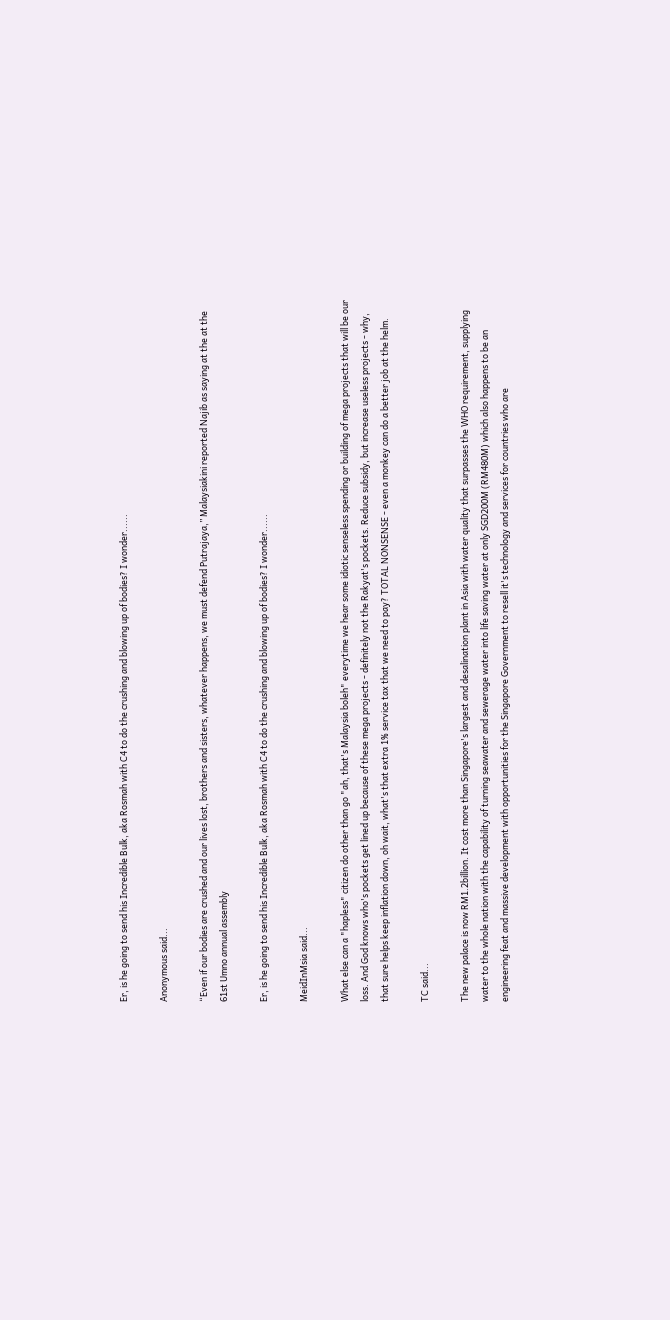Er, is he going to send his Incredible Bulk, aka Rosmah with C4 to do the crushing and blowing up of bodies? I wonder......

Anonymous said...

“Even if our bodies are crushed and our lives lost, brothers and sisters, whatever happens, we must defend Putrajaya,” Malaysiakini reported Najib as saying at the at the 61st Umno annual assembly

Er, is he going to send his Incredible Bulk, aka Rosmah with C4 to do the crushing and blowing up of bodies? I wonder......

MeidInMsia said...

What else can a "hapless" citizen do other than go "ah, that's Malaysia boleh" everytime we hear some idiotic senseless spending or building of mega projects that will be our loss. And God knows who's pockets get lined up because of these mega projects - definitely not the Rakyat's pockets. Reduce subsidy, but increase useless projects - why, that sure helps keep inflation down, oh wait, what's that extra 1% service tax that we need to pay? TOTAL NONSENSE - even a monkey can do a better job at the helm.

TC said...

The new palace is now RM1.2billion. It cost more than Singapore's largest and desalination plant in Asia with water quality that surpasses the WHO requirement, supplying water to the whole nation with the capability of turning seawater and sewerage water into life saving water at only SGD200M (RM480M) which also happens to be an engineering feat and massive development with opportunities for the Singapore Government to resell it's technology and services for countries who are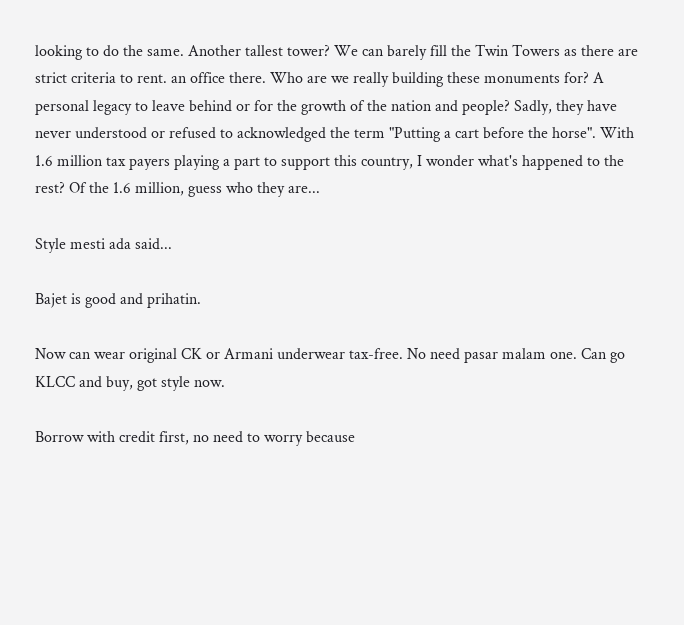looking to do the same. Another tallest tower? We can barely fill the Twin Towers as there are strict criteria to rent. an office there. Who are we really building these monuments for? A personal legacy to leave behind or for the growth of the nation and people? Sadly, they have never understood or refused to acknowledged the term "Putting a cart before the horse". With 1.6 million tax payers playing a part to support this country, I wonder what's happened to the rest? Of the 1.6 million, guess who they are...

Style mesti ada said...

Bajet is good and prihatin.

Now can wear original CK or Armani underwear tax-free. No need pasar malam one. Can go KLCC and buy, got style now.

Borrow with credit first, no need to worry because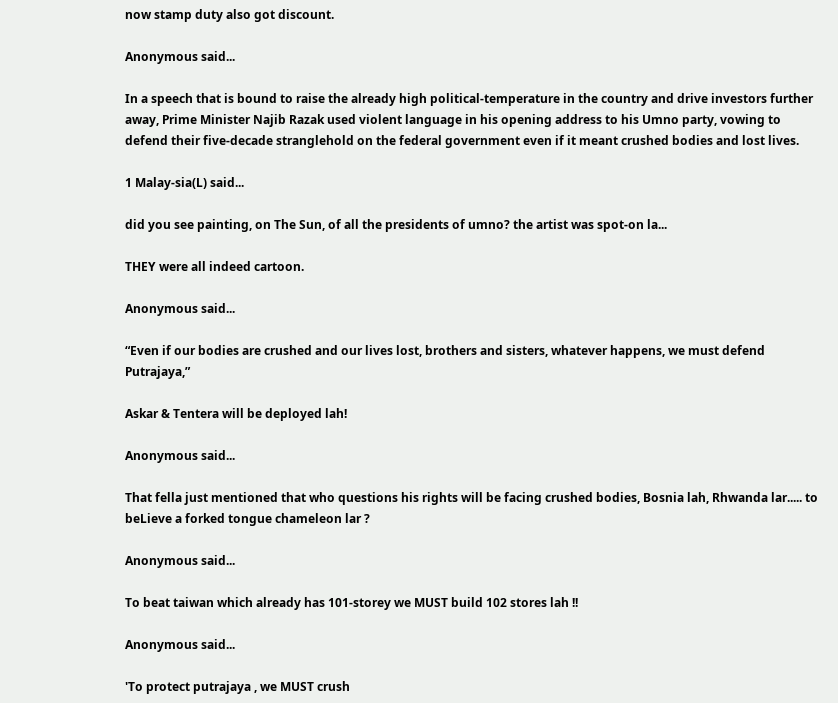now stamp duty also got discount.

Anonymous said...

In a speech that is bound to raise the already high political-temperature in the country and drive investors further away, Prime Minister Najib Razak used violent language in his opening address to his Umno party, vowing to defend their five-decade stranglehold on the federal government even if it meant crushed bodies and lost lives.

1 Malay-sia(L) said...

did you see painting, on The Sun, of all the presidents of umno? the artist was spot-on la...

THEY were all indeed cartoon.

Anonymous said...

“Even if our bodies are crushed and our lives lost, brothers and sisters, whatever happens, we must defend Putrajaya,”

Askar & Tentera will be deployed lah!

Anonymous said...

That fella just mentioned that who questions his rights will be facing crushed bodies, Bosnia lah, Rhwanda lar..... to beLieve a forked tongue chameleon lar ?

Anonymous said...

To beat taiwan which already has 101-storey we MUST build 102 stores lah !!

Anonymous said...

'To protect putrajaya , we MUST crush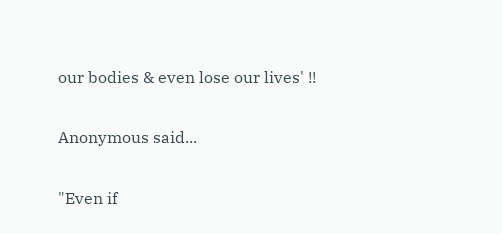our bodies & even lose our lives' !!

Anonymous said...

"Even if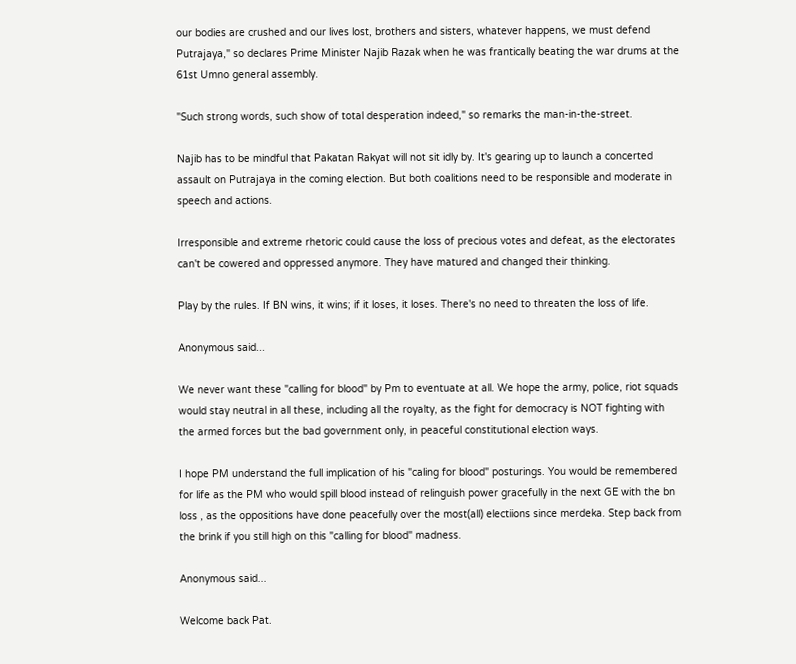our bodies are crushed and our lives lost, brothers and sisters, whatever happens, we must defend Putrajaya," so declares Prime Minister Najib Razak when he was frantically beating the war drums at the 61st Umno general assembly.

"Such strong words, such show of total desperation indeed," so remarks the man-in-the-street.

Najib has to be mindful that Pakatan Rakyat will not sit idly by. It's gearing up to launch a concerted assault on Putrajaya in the coming election. But both coalitions need to be responsible and moderate in speech and actions.

Irresponsible and extreme rhetoric could cause the loss of precious votes and defeat, as the electorates can't be cowered and oppressed anymore. They have matured and changed their thinking.

Play by the rules. If BN wins, it wins; if it loses, it loses. There's no need to threaten the loss of life.

Anonymous said...

We never want these "calling for blood" by Pm to eventuate at all. We hope the army, police, riot squads would stay neutral in all these, including all the royalty, as the fight for democracy is NOT fighting with the armed forces but the bad government only, in peaceful constitutional election ways.

I hope PM understand the full implication of his "caling for blood" posturings. You would be remembered for life as the PM who would spill blood instead of relinguish power gracefully in the next GE with the bn loss , as the oppositions have done peacefully over the most(all) electiions since merdeka. Step back from the brink if you still high on this "calling for blood" madness.

Anonymous said...

Welcome back Pat.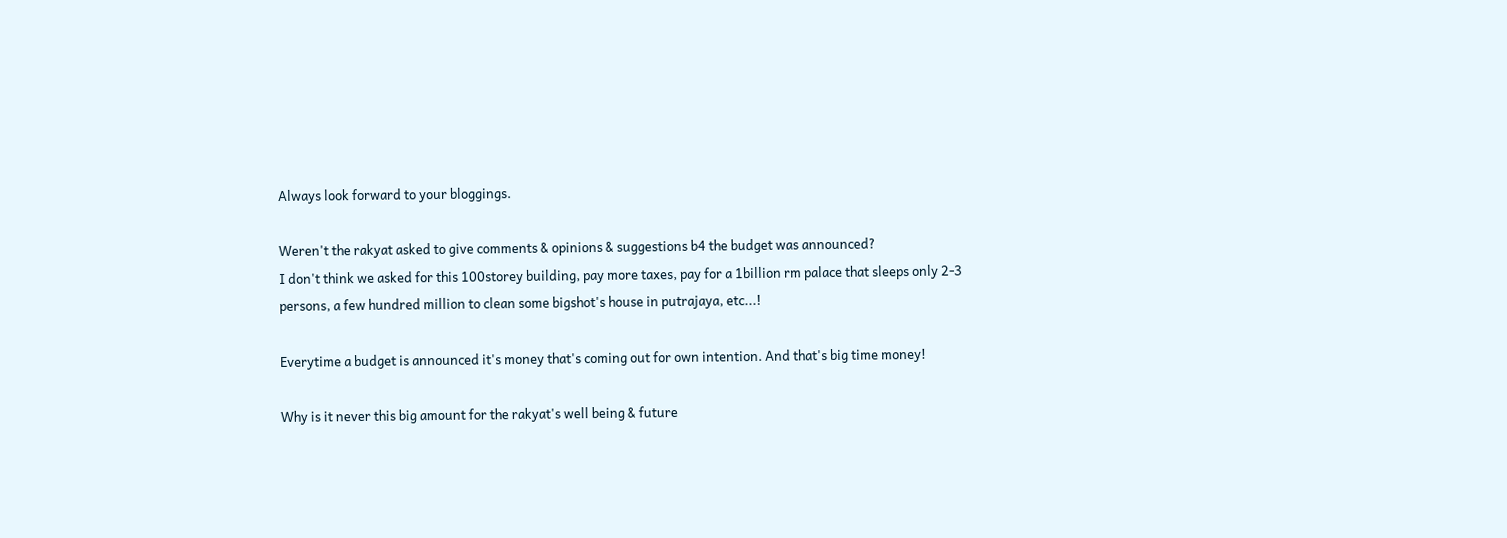Always look forward to your bloggings.

Weren't the rakyat asked to give comments & opinions & suggestions b4 the budget was announced?
I don't think we asked for this 100storey building, pay more taxes, pay for a 1billion rm palace that sleeps only 2-3 persons, a few hundred million to clean some bigshot's house in putrajaya, etc...!

Everytime a budget is announced it's money that's coming out for own intention. And that's big time money!

Why is it never this big amount for the rakyat's well being & future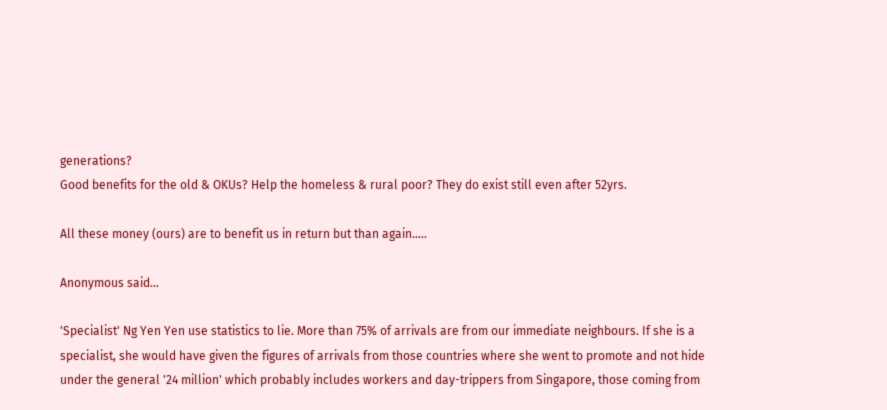generations?
Good benefits for the old & OKUs? Help the homeless & rural poor? They do exist still even after 52yrs.

All these money (ours) are to benefit us in return but than again.....

Anonymous said...

'Specialist' Ng Yen Yen use statistics to lie. More than 75% of arrivals are from our immediate neighbours. If she is a specialist, she would have given the figures of arrivals from those countries where she went to promote and not hide under the general '24 million' which probably includes workers and day-trippers from Singapore, those coming from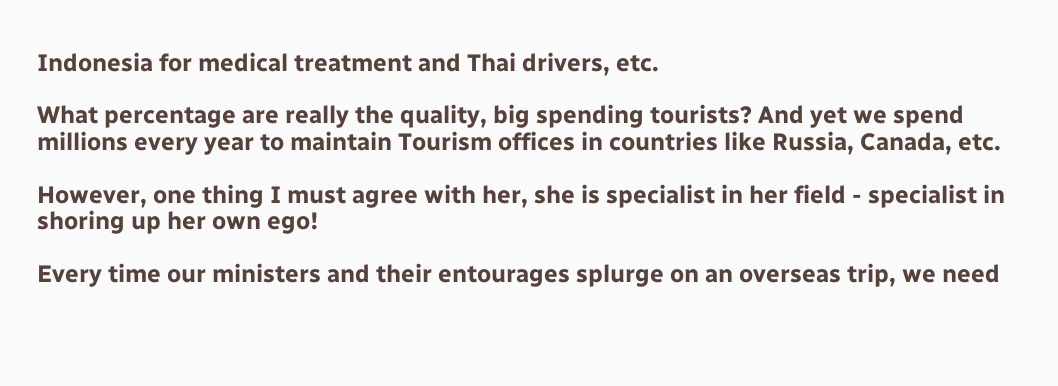Indonesia for medical treatment and Thai drivers, etc.

What percentage are really the quality, big spending tourists? And yet we spend millions every year to maintain Tourism offices in countries like Russia, Canada, etc.

However, one thing I must agree with her, she is specialist in her field - specialist in shoring up her own ego!

Every time our ministers and their entourages splurge on an overseas trip, we need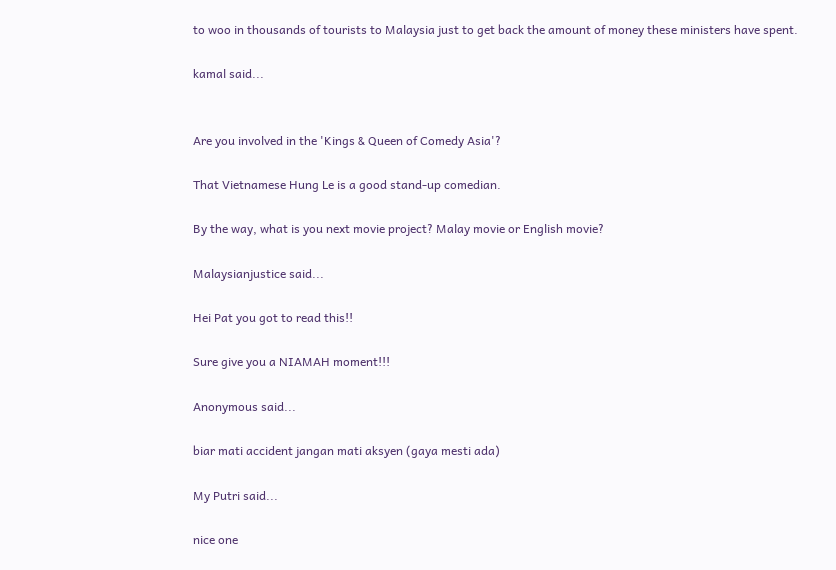to woo in thousands of tourists to Malaysia just to get back the amount of money these ministers have spent.

kamal said...


Are you involved in the 'Kings & Queen of Comedy Asia'?

That Vietnamese Hung Le is a good stand-up comedian.

By the way, what is you next movie project? Malay movie or English movie?

Malaysianjustice said...

Hei Pat you got to read this!!

Sure give you a NIAMAH moment!!!

Anonymous said...

biar mati accident jangan mati aksyen (gaya mesti ada)

My Putri said...

nice one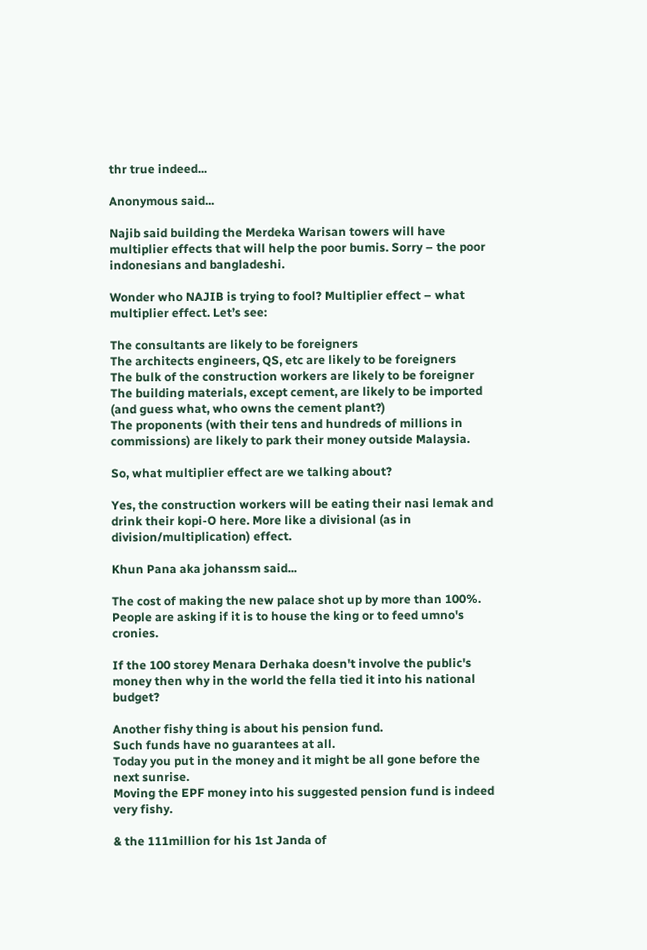thr true indeed...

Anonymous said...

Najib said building the Merdeka Warisan towers will have multiplier effects that will help the poor bumis. Sorry – the poor indonesians and bangladeshi.

Wonder who NAJIB is trying to fool? Multiplier effect – what multiplier effect. Let’s see:

The consultants are likely to be foreigners
The architects engineers, QS, etc are likely to be foreigners
The bulk of the construction workers are likely to be foreigner
The building materials, except cement, are likely to be imported (and guess what, who owns the cement plant?)
The proponents (with their tens and hundreds of millions in commissions) are likely to park their money outside Malaysia.

So, what multiplier effect are we talking about?

Yes, the construction workers will be eating their nasi lemak and drink their kopi-O here. More like a divisional (as in division/multiplication) effect.

Khun Pana aka johanssm said...

The cost of making the new palace shot up by more than 100%.
People are asking if it is to house the king or to feed umno's cronies.

If the 100 storey Menara Derhaka doesn't involve the public's money then why in the world the fella tied it into his national budget?

Another fishy thing is about his pension fund.
Such funds have no guarantees at all.
Today you put in the money and it might be all gone before the next sunrise.
Moving the EPF money into his suggested pension fund is indeed very fishy.

& the 111million for his 1st Janda of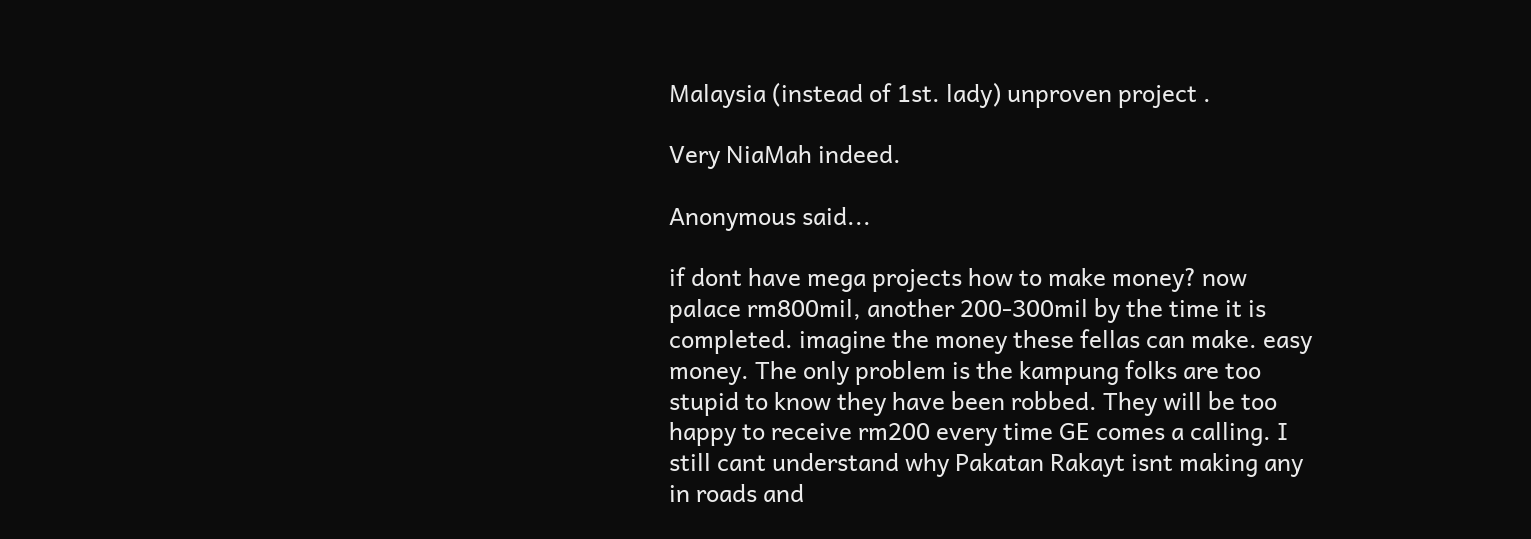Malaysia (instead of 1st. lady) unproven project .

Very NiaMah indeed.

Anonymous said...

if dont have mega projects how to make money? now palace rm800mil, another 200-300mil by the time it is completed. imagine the money these fellas can make. easy money. The only problem is the kampung folks are too stupid to know they have been robbed. They will be too happy to receive rm200 every time GE comes a calling. I still cant understand why Pakatan Rakayt isnt making any in roads and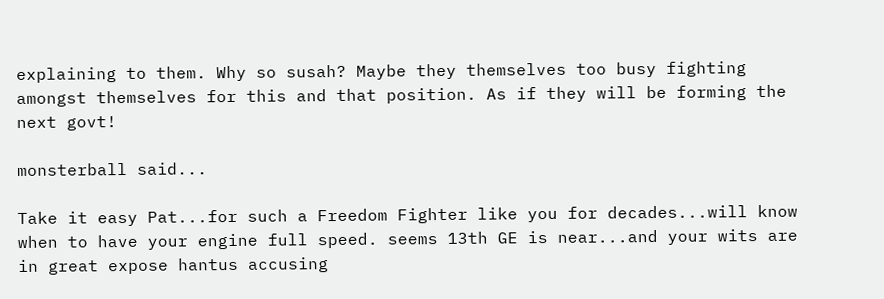explaining to them. Why so susah? Maybe they themselves too busy fighting amongst themselves for this and that position. As if they will be forming the next govt!

monsterball said...

Take it easy Pat...for such a Freedom Fighter like you for decades...will know when to have your engine full speed. seems 13th GE is near...and your wits are in great expose hantus accusing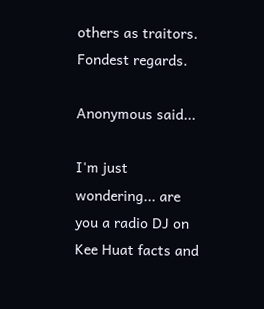others as traitors.
Fondest regards.

Anonymous said...

I'm just wondering... are you a radio DJ on Kee Huat facts and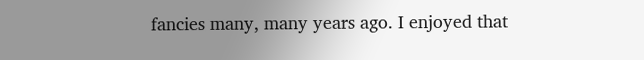fancies many, many years ago. I enjoyed that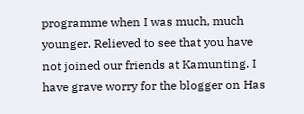programme when I was much, much younger. Relieved to see that you have not joined our friends at Kamunting. I have grave worry for the blogger on Has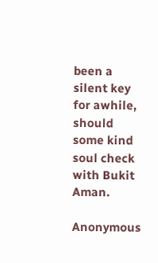been a silent key for awhile, should some kind soul check with Bukit Aman.

Anonymous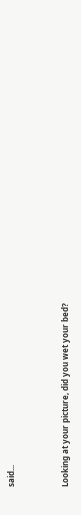said...


Looking at your picture, did you wet your bed?